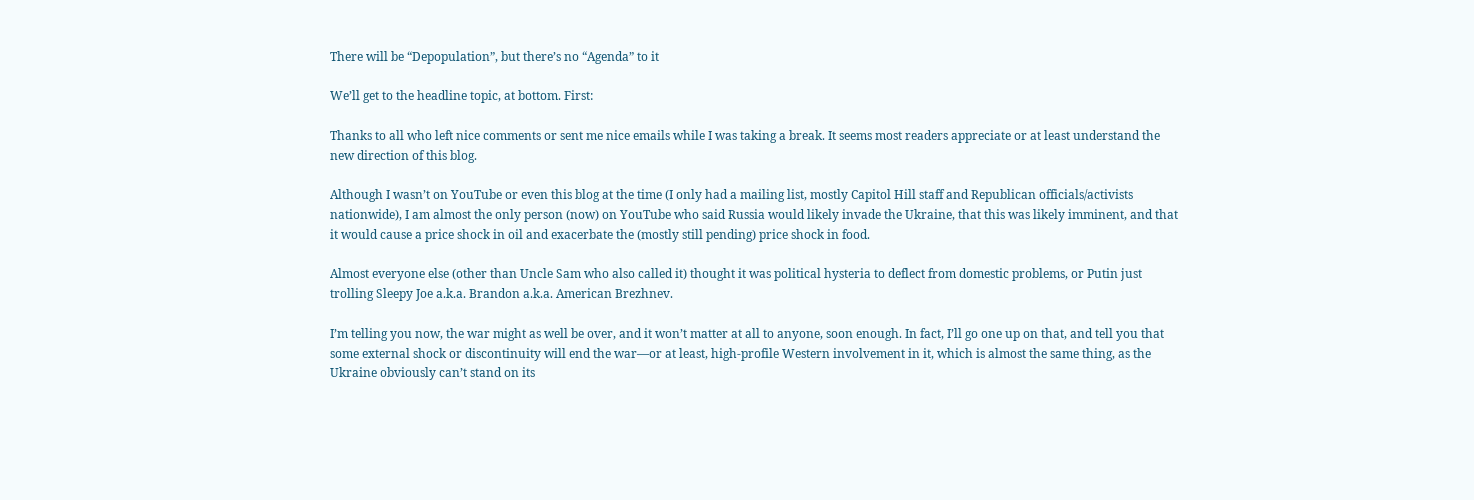There will be “Depopulation”, but there’s no “Agenda” to it

We’ll get to the headline topic, at bottom. First:

Thanks to all who left nice comments or sent me nice emails while I was taking a break. It seems most readers appreciate or at least understand the new direction of this blog.

Although I wasn’t on YouTube or even this blog at the time (I only had a mailing list, mostly Capitol Hill staff and Republican officials/activists nationwide), I am almost the only person (now) on YouTube who said Russia would likely invade the Ukraine, that this was likely imminent, and that it would cause a price shock in oil and exacerbate the (mostly still pending) price shock in food.

Almost everyone else (other than Uncle Sam who also called it) thought it was political hysteria to deflect from domestic problems, or Putin just trolling Sleepy Joe a.k.a. Brandon a.k.a. American Brezhnev.

I’m telling you now, the war might as well be over, and it won’t matter at all to anyone, soon enough. In fact, I’ll go one up on that, and tell you that some external shock or discontinuity will end the war—or at least, high-profile Western involvement in it, which is almost the same thing, as the Ukraine obviously can’t stand on its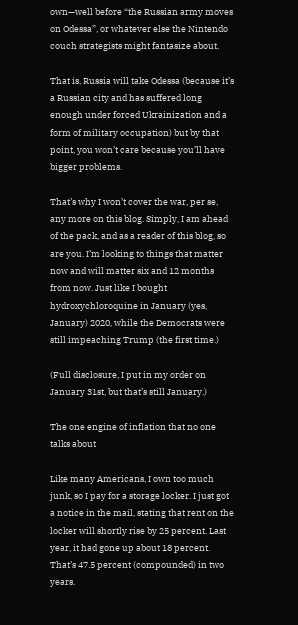own—well before “the Russian army moves on Odessa”, or whatever else the Nintendo couch strategists might fantasize about.

That is, Russia will take Odessa (because it’s a Russian city and has suffered long enough under forced Ukrainization and a form of military occupation) but by that point, you won’t care because you’ll have bigger problems.

That’s why I won’t cover the war, per se, any more on this blog. Simply, I am ahead of the pack, and as a reader of this blog, so are you. I’m looking to things that matter now and will matter six and 12 months from now. Just like I bought hydroxychloroquine in January (yes, January) 2020, while the Democrats were still impeaching Trump (the first time.)

(Full disclosure, I put in my order on January 31st, but that’s still January.)

The one engine of inflation that no one talks about

Like many Americans, I own too much junk, so I pay for a storage locker. I just got a notice in the mail, stating that rent on the locker will shortly rise by 25 percent. Last year, it had gone up about 18 percent. That’s 47.5 percent (compounded) in two years.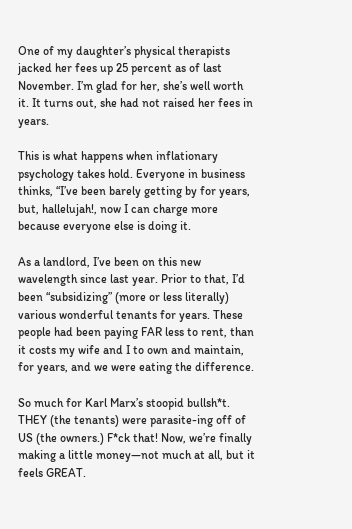One of my daughter’s physical therapists jacked her fees up 25 percent as of last November. I’m glad for her, she’s well worth it. It turns out, she had not raised her fees in years.

This is what happens when inflationary psychology takes hold. Everyone in business thinks, “I’ve been barely getting by for years, but, hallelujah!, now I can charge more because everyone else is doing it.

As a landlord, I’ve been on this new wavelength since last year. Prior to that, I’d been “subsidizing” (more or less literally) various wonderful tenants for years. These people had been paying FAR less to rent, than it costs my wife and I to own and maintain, for years, and we were eating the difference.

So much for Karl Marx’s stoopid bullsh*t. THEY (the tenants) were parasite-ing off of US (the owners.) F*ck that! Now, we’re finally making a little money—not much at all, but it feels GREAT.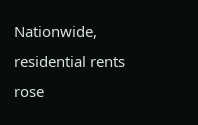Nationwide, residential rents rose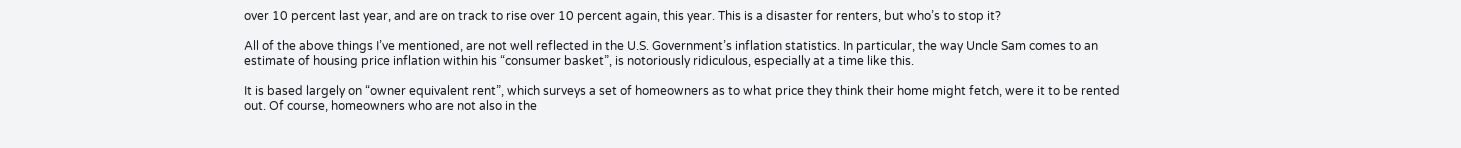over 10 percent last year, and are on track to rise over 10 percent again, this year. This is a disaster for renters, but who’s to stop it?

All of the above things I’ve mentioned, are not well reflected in the U.S. Government’s inflation statistics. In particular, the way Uncle Sam comes to an estimate of housing price inflation within his “consumer basket”, is notoriously ridiculous, especially at a time like this.

It is based largely on “owner equivalent rent”, which surveys a set of homeowners as to what price they think their home might fetch, were it to be rented out. Of course, homeowners who are not also in the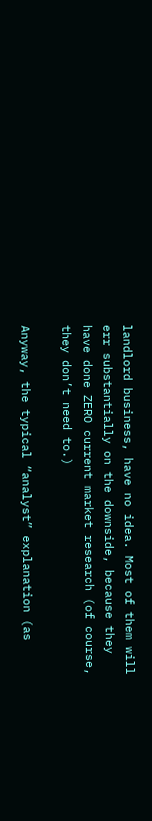landlord business, have no idea. Most of them will err substantially on the downside, because they have done ZERO current market research (of course, they don’t need to.)

Anyway, the typical “analyst” explanation (as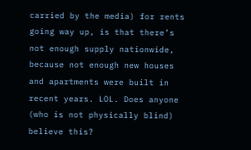carried by the media) for rents going way up, is that there’s not enough supply nationwide, because not enough new houses and apartments were built in recent years. LOL. Does anyone (who is not physically blind) believe this?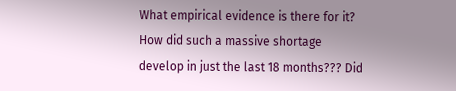What empirical evidence is there for it? How did such a massive shortage develop in just the last 18 months??? Did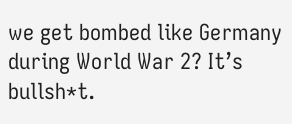we get bombed like Germany during World War 2? It’s bullsh*t.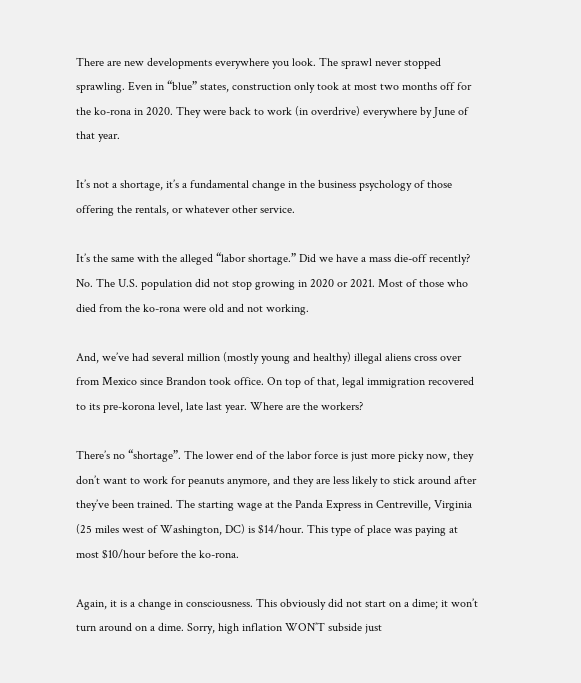There are new developments everywhere you look. The sprawl never stopped sprawling. Even in “blue” states, construction only took at most two months off for the ko-rona in 2020. They were back to work (in overdrive) everywhere by June of that year.

It’s not a shortage, it’s a fundamental change in the business psychology of those offering the rentals, or whatever other service.

It’s the same with the alleged “labor shortage.” Did we have a mass die-off recently? No. The U.S. population did not stop growing in 2020 or 2021. Most of those who died from the ko-rona were old and not working.

And, we’ve had several million (mostly young and healthy) illegal aliens cross over from Mexico since Brandon took office. On top of that, legal immigration recovered to its pre-korona level, late last year. Where are the workers?

There’s no “shortage”. The lower end of the labor force is just more picky now, they don’t want to work for peanuts anymore, and they are less likely to stick around after they’ve been trained. The starting wage at the Panda Express in Centreville, Virginia (25 miles west of Washington, DC) is $14/hour. This type of place was paying at most $10/hour before the ko-rona.

Again, it is a change in consciousness. This obviously did not start on a dime; it won’t turn around on a dime. Sorry, high inflation WON’T subside just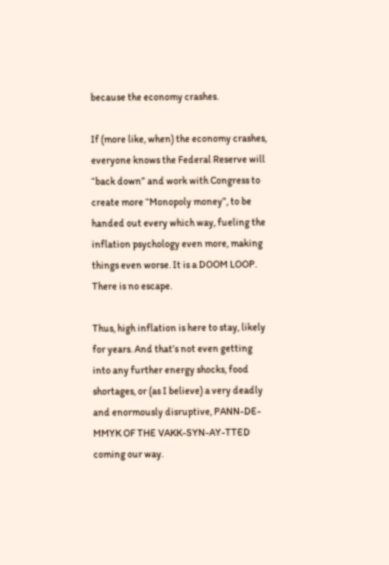because the economy crashes.

If (more like, when) the economy crashes, everyone knows the Federal Reserve will “back down” and work with Congress to create more “Monopoly money”, to be handed out every which way, fueling the inflation psychology even more, making things even worse. It is a DOOM LOOP. There is no escape.

Thus, high inflation is here to stay, likely for years. And that’s not even getting into any further energy shocks, food shortages, or (as I believe) a very deadly and enormously disruptive, PANN-DE-MMYK OF THE VAKK-SYN-AY-TTED coming our way.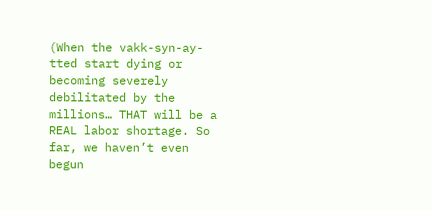(When the vakk-syn-ay-tted start dying or becoming severely debilitated by the millions… THAT will be a REAL labor shortage. So far, we haven’t even begun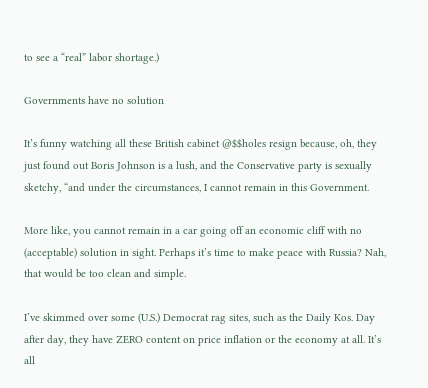to see a “real” labor shortage.)

Governments have no solution

It’s funny watching all these British cabinet @$$holes resign because, oh, they just found out Boris Johnson is a lush, and the Conservative party is sexually sketchy, “and under the circumstances, I cannot remain in this Government.

More like, you cannot remain in a car going off an economic cliff with no (acceptable) solution in sight. Perhaps it’s time to make peace with Russia? Nah, that would be too clean and simple.

I’ve skimmed over some (U.S.) Democrat rag sites, such as the Daily Kos. Day after day, they have ZERO content on price inflation or the economy at all. It’s all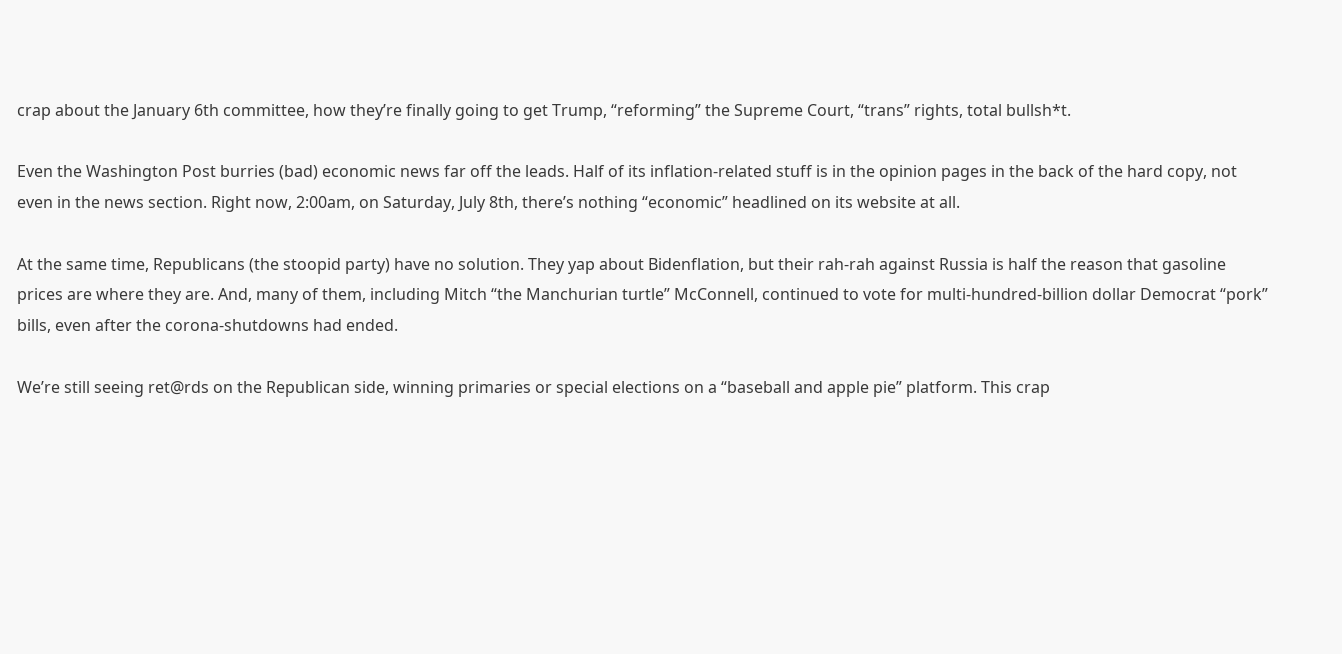crap about the January 6th committee, how they’re finally going to get Trump, “reforming” the Supreme Court, “trans” rights, total bullsh*t.

Even the Washington Post burries (bad) economic news far off the leads. Half of its inflation-related stuff is in the opinion pages in the back of the hard copy, not even in the news section. Right now, 2:00am, on Saturday, July 8th, there’s nothing “economic” headlined on its website at all.

At the same time, Republicans (the stoopid party) have no solution. They yap about Bidenflation, but their rah-rah against Russia is half the reason that gasoline prices are where they are. And, many of them, including Mitch “the Manchurian turtle” McConnell, continued to vote for multi-hundred-billion dollar Democrat “pork” bills, even after the corona-shutdowns had ended.

We’re still seeing ret@rds on the Republican side, winning primaries or special elections on a “baseball and apple pie” platform. This crap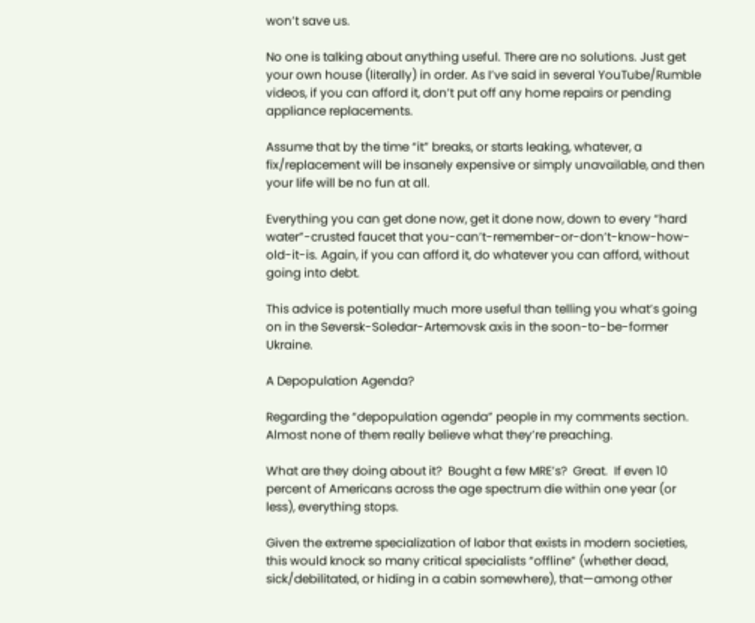won’t save us.

No one is talking about anything useful. There are no solutions. Just get your own house (literally) in order. As I’ve said in several YouTube/Rumble videos, if you can afford it, don’t put off any home repairs or pending appliance replacements.

Assume that by the time “it” breaks, or starts leaking, whatever, a fix/replacement will be insanely expensive or simply unavailable, and then your life will be no fun at all.

Everything you can get done now, get it done now, down to every “hard water”-crusted faucet that you-can’t-remember-or-don’t-know-how-old-it-is. Again, if you can afford it, do whatever you can afford, without going into debt.

This advice is potentially much more useful than telling you what’s going on in the Seversk-Soledar-Artemovsk axis in the soon-to-be-former Ukraine.

A Depopulation Agenda?

Regarding the “depopulation agenda” people in my comments section.  Almost none of them really believe what they’re preaching.

What are they doing about it?  Bought a few MRE’s?  Great.  If even 10 percent of Americans across the age spectrum die within one year (or less), everything stops.

Given the extreme specialization of labor that exists in modern societies, this would knock so many critical specialists “offline” (whether dead, sick/debilitated, or hiding in a cabin somewhere), that—among other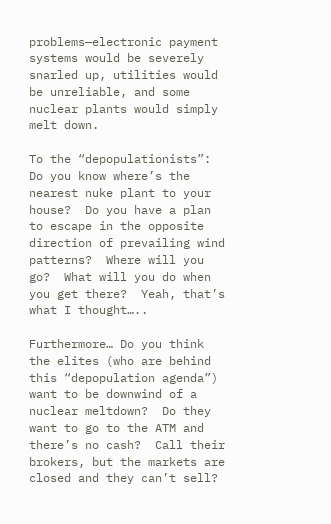problems—electronic payment systems would be severely snarled up, utilities would be unreliable, and some nuclear plants would simply melt down.

To the “depopulationists”: Do you know where’s the nearest nuke plant to your house?  Do you have a plan to escape in the opposite direction of prevailing wind patterns?  Where will you go?  What will you do when you get there?  Yeah, that’s what I thought…..

Furthermore… Do you think the elites (who are behind this “depopulation agenda”) want to be downwind of a nuclear meltdown?  Do they want to go to the ATM and there’s no cash?  Call their brokers, but the markets are closed and they can’t sell?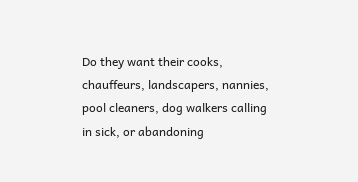Do they want their cooks, chauffeurs, landscapers, nannies, pool cleaners, dog walkers calling in sick, or abandoning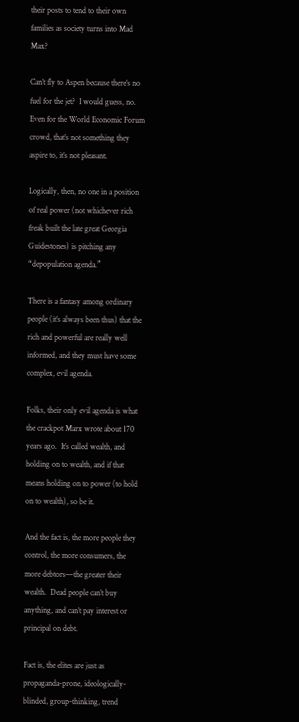their posts to tend to their own families as society turns into Mad Max?

Can’t fly to Aspen because there’s no fuel for the jet?  I would guess, no.  Even for the World Economic Forum crowd, that’s not something they aspire to, it’s not pleasant.

Logically, then, no one in a position of real power (not whichever rich freak built the late great Georgia Guidestones) is pitching any “depopulation agenda.”

There is a fantasy among ordinary people (it’s always been thus) that the rich and powerful are really well informed, and they must have some complex, evil agenda.

Folks, their only evil agenda is what the crackpot Marx wrote about 170 years ago.  It’s called wealth, and holding on to wealth, and if that means holding on to power (to hold on to wealth), so be it.

And the fact is, the more people they control, the more consumers, the more debtors—the greater their wealth.  Dead people can’t buy anything, and can’t pay interest or principal on debt.

Fact is, the elites are just as propaganda-prone, ideologically-blinded, group-thinking, trend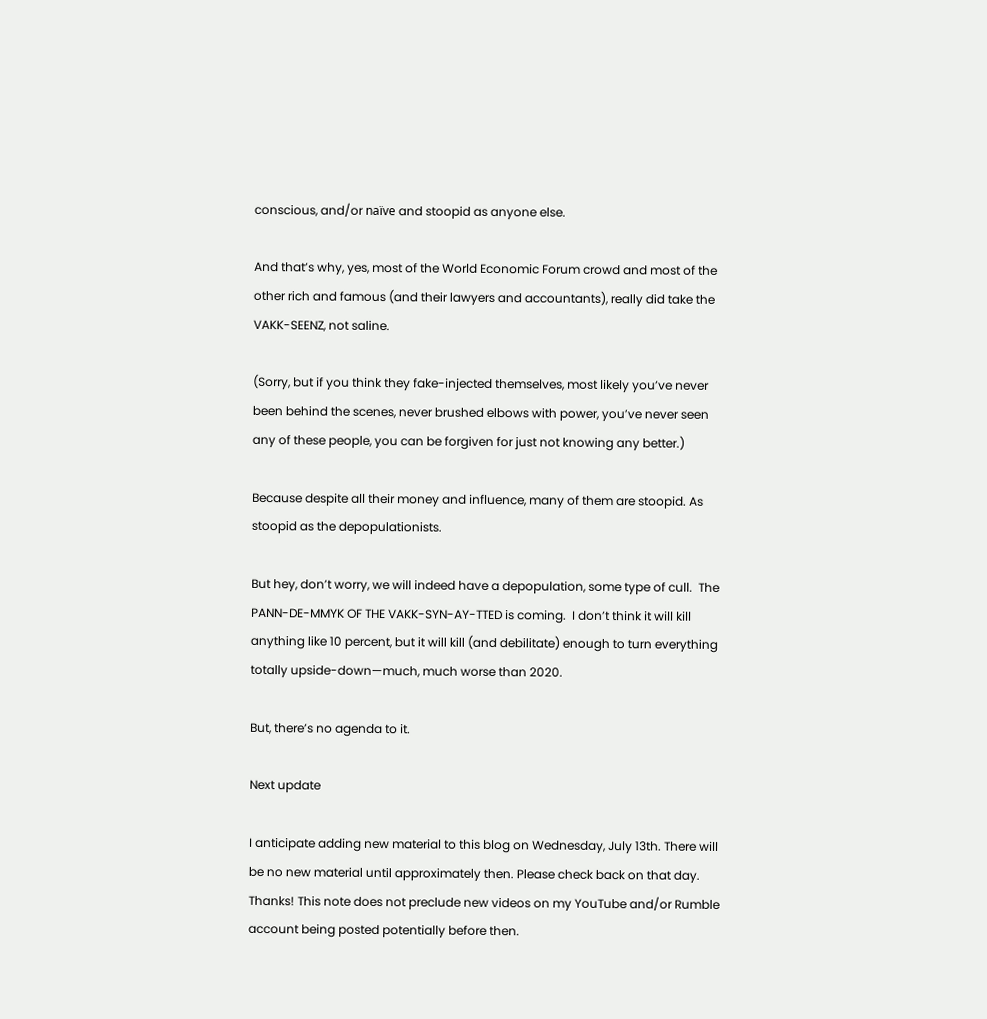conscious, and/or naïve and stoopid as anyone else.

And that’s why, yes, most of the World Economic Forum crowd and most of the other rich and famous (and their lawyers and accountants), really did take the VAKK-SEENZ, not saline.

(Sorry, but if you think they fake-injected themselves, most likely you’ve never been behind the scenes, never brushed elbows with power, you’ve never seen any of these people, you can be forgiven for just not knowing any better.)

Because despite all their money and influence, many of them are stoopid. As stoopid as the depopulationists.

But hey, don’t worry, we will indeed have a depopulation, some type of cull.  The PANN-DE-MMYK OF THE VAKK-SYN-AY-TTED is coming.  I don’t think it will kill anything like 10 percent, but it will kill (and debilitate) enough to turn everything totally upside-down—much, much worse than 2020.

But, there’s no agenda to it.

Next update

I anticipate adding new material to this blog on Wednesday, July 13th. There will be no new material until approximately then. Please check back on that day. Thanks! This note does not preclude new videos on my YouTube and/or Rumble account being posted potentially before then.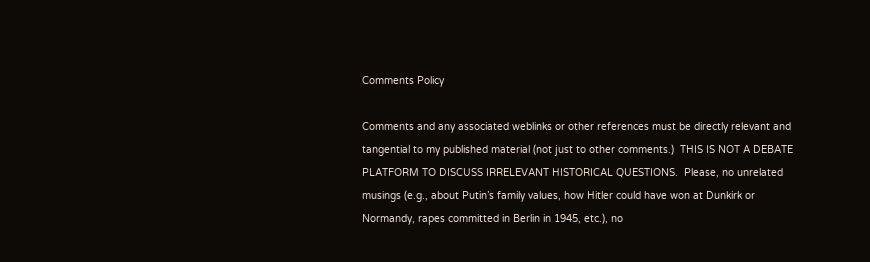Comments Policy

Comments and any associated weblinks or other references must be directly relevant and tangential to my published material (not just to other comments.)  THIS IS NOT A DEBATE PLATFORM TO DISCUSS IRRELEVANT HISTORICAL QUESTIONS.  Please, no unrelated musings (e.g., about Putin’s family values, how Hitler could have won at Dunkirk or Normandy, rapes committed in Berlin in 1945, etc.), no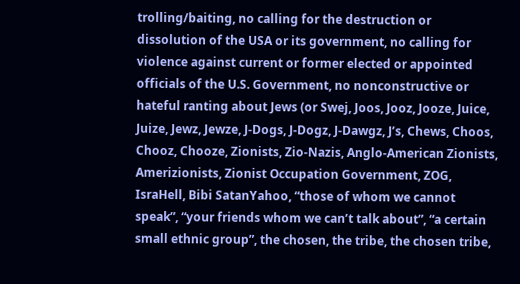trolling/baiting, no calling for the destruction or dissolution of the USA or its government, no calling for violence against current or former elected or appointed officials of the U.S. Government, no nonconstructive or hateful ranting about Jews (or Swej, Joos, Jooz, Jooze, Juice, Juize, Jewz, Jewze, J-Dogs, J-Dogz, J-Dawgz, J’s, Chews, Choos, Chooz, Chooze, Zionists, Zio-Nazis, Anglo-American Zionists, Amerizionists, Zionist Occupation Government, ZOG, IsraHell, Bibi SatanYahoo, “those of whom we cannot speak”, “your friends whom we can’t talk about”, “a certain small ethnic group”, the chosen, the tribe, the chosen tribe,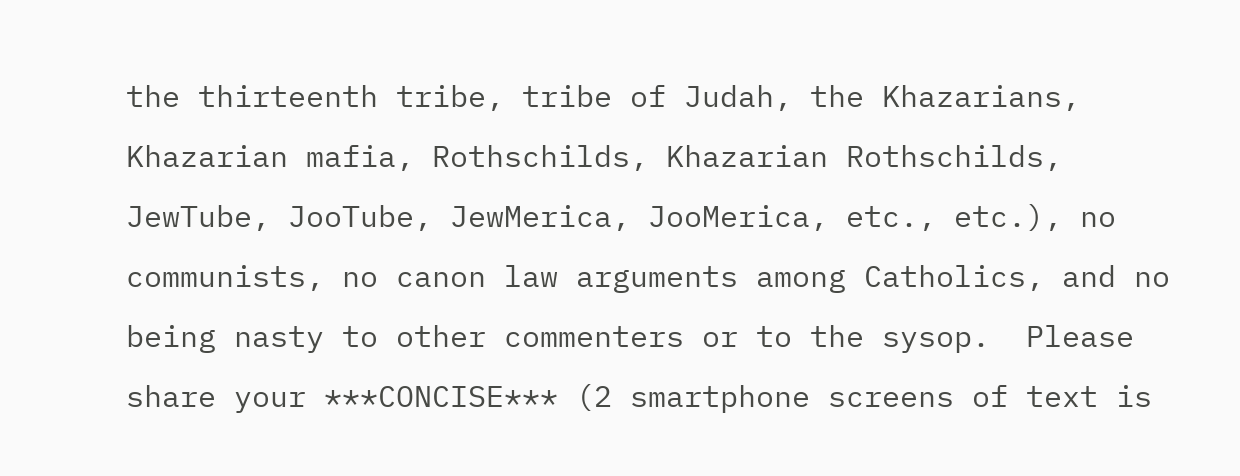the thirteenth tribe, tribe of Judah, the Khazarians, Khazarian mafia, Rothschilds, Khazarian Rothschilds, JewTube, JooTube, JewMerica, JooMerica, etc., etc.), no communists, no canon law arguments among Catholics, and no being nasty to other commenters or to the sysop.  Please share your ***CONCISE*** (2 smartphone screens of text is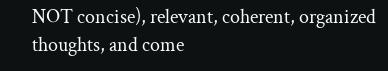NOT concise), relevant, coherent, organized thoughts, and come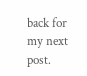back for my next post.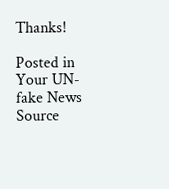Thanks!

Posted in Your UN-fake News Source